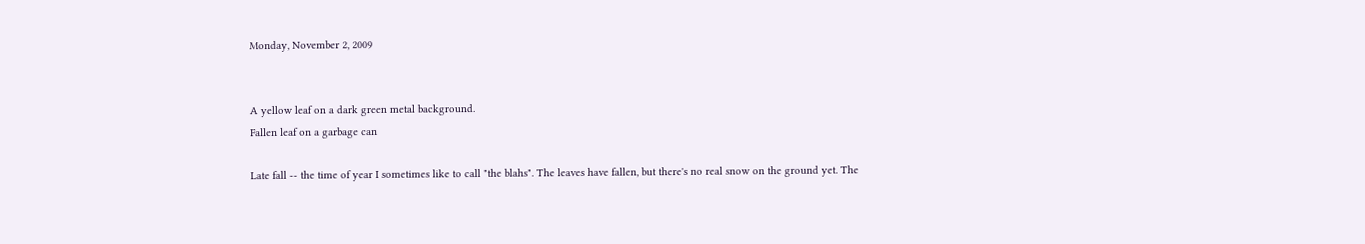Monday, November 2, 2009


A yellow leaf on a dark green metal background.
Fallen leaf on a garbage can

Late fall -- the time of year I sometimes like to call "the blahs". The leaves have fallen, but there's no real snow on the ground yet. The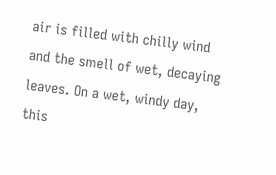air is filled with chilly wind and the smell of wet, decaying leaves. On a wet, windy day, this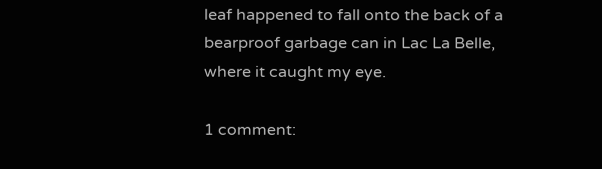leaf happened to fall onto the back of a bearproof garbage can in Lac La Belle, where it caught my eye.

1 comment: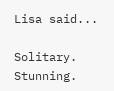Lisa said...

Solitary. Stunning.